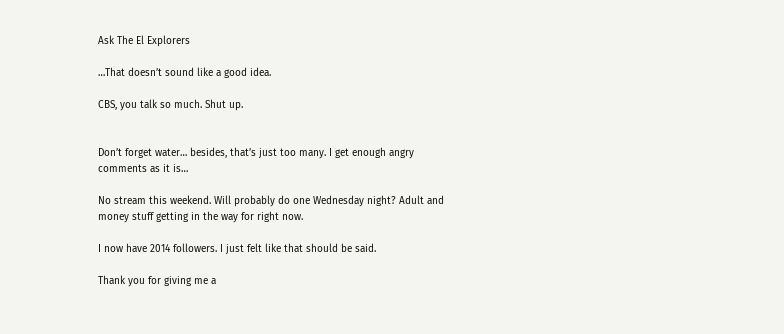Ask The El Explorers

…That doesn’t sound like a good idea.

CBS, you talk so much. Shut up.


Don’t forget water… besides, that’s just too many. I get enough angry comments as it is…

No stream this weekend. Will probably do one Wednesday night? Adult and money stuff getting in the way for right now.

I now have 2014 followers. I just felt like that should be said.

Thank you for giving me a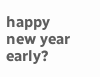happy new year early?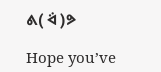ᕕ( ᐛ )ᕗ

Hope you’ve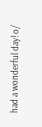had a wonderful day! o/